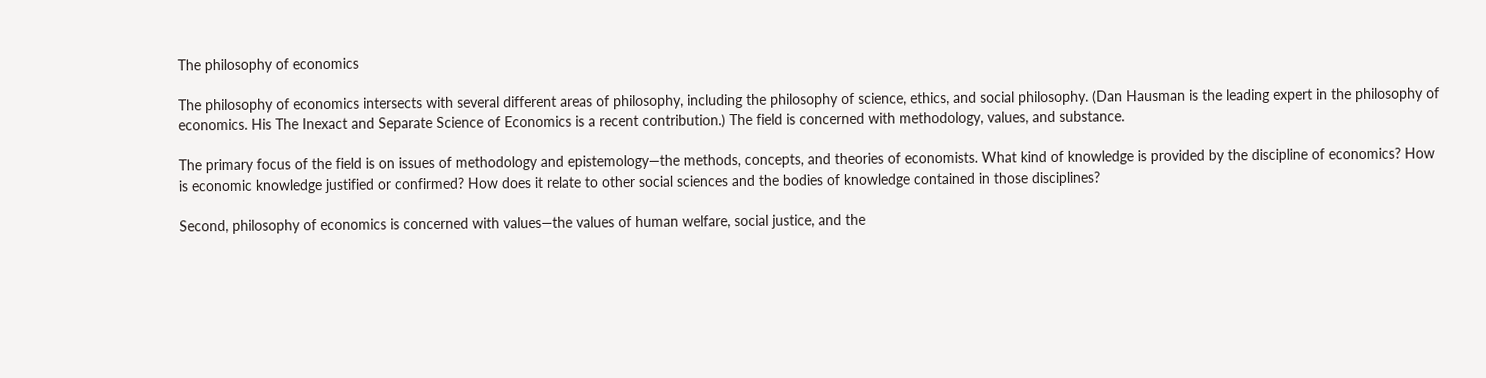The philosophy of economics

The philosophy of economics intersects with several different areas of philosophy, including the philosophy of science, ethics, and social philosophy. (Dan Hausman is the leading expert in the philosophy of economics. His The Inexact and Separate Science of Economics is a recent contribution.) The field is concerned with methodology, values, and substance.

The primary focus of the field is on issues of methodology and epistemology—the methods, concepts, and theories of economists. What kind of knowledge is provided by the discipline of economics? How is economic knowledge justified or confirmed? How does it relate to other social sciences and the bodies of knowledge contained in those disciplines?

Second, philosophy of economics is concerned with values—the values of human welfare, social justice, and the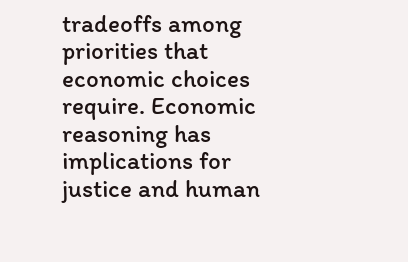tradeoffs among priorities that economic choices require. Economic reasoning has implications for justice and human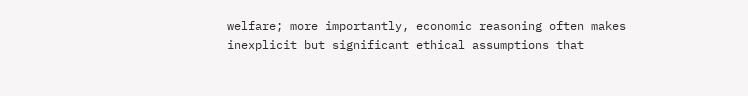welfare; more importantly, economic reasoning often makes inexplicit but significant ethical assumptions that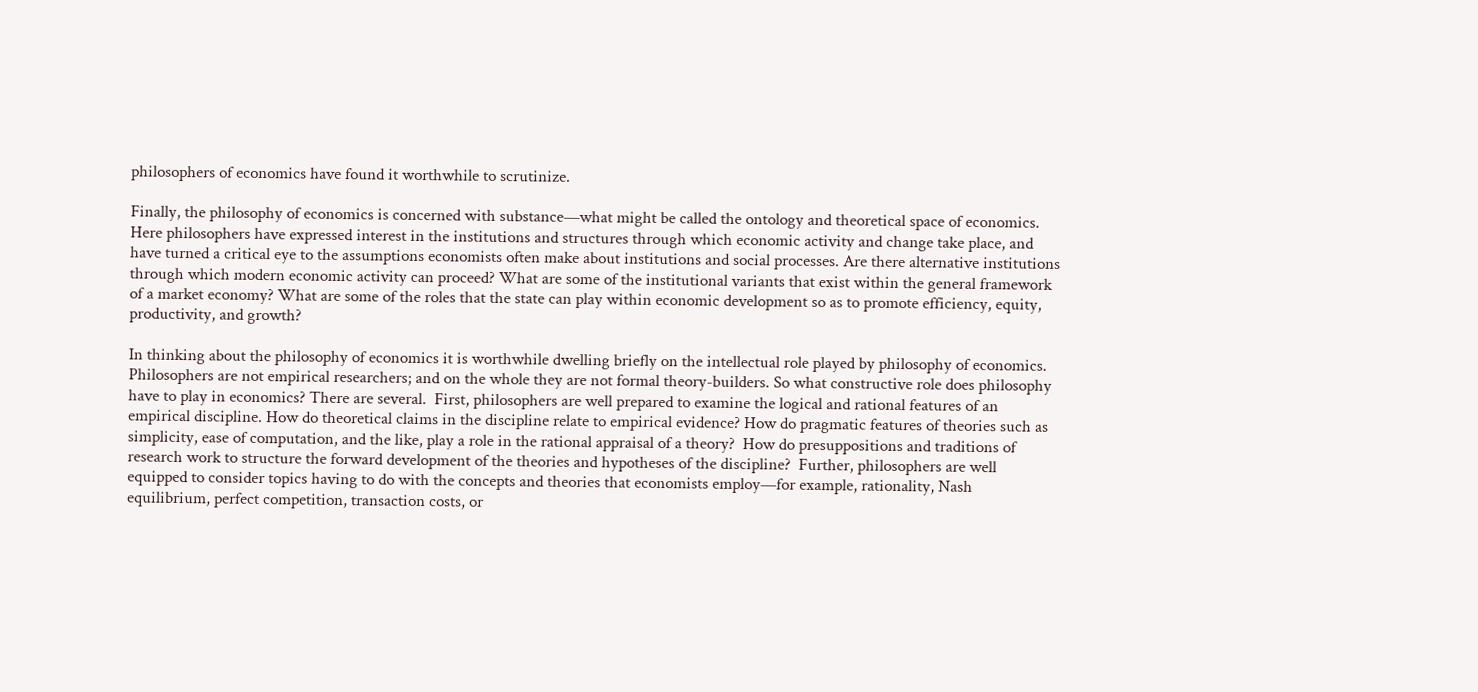philosophers of economics have found it worthwhile to scrutinize.

Finally, the philosophy of economics is concerned with substance—what might be called the ontology and theoretical space of economics. Here philosophers have expressed interest in the institutions and structures through which economic activity and change take place, and have turned a critical eye to the assumptions economists often make about institutions and social processes. Are there alternative institutions through which modern economic activity can proceed? What are some of the institutional variants that exist within the general framework of a market economy? What are some of the roles that the state can play within economic development so as to promote efficiency, equity, productivity, and growth?

In thinking about the philosophy of economics it is worthwhile dwelling briefly on the intellectual role played by philosophy of economics. Philosophers are not empirical researchers; and on the whole they are not formal theory-builders. So what constructive role does philosophy have to play in economics? There are several.  First, philosophers are well prepared to examine the logical and rational features of an empirical discipline. How do theoretical claims in the discipline relate to empirical evidence? How do pragmatic features of theories such as simplicity, ease of computation, and the like, play a role in the rational appraisal of a theory?  How do presuppositions and traditions of research work to structure the forward development of the theories and hypotheses of the discipline?  Further, philosophers are well equipped to consider topics having to do with the concepts and theories that economists employ—for example, rationality, Nash equilibrium, perfect competition, transaction costs, or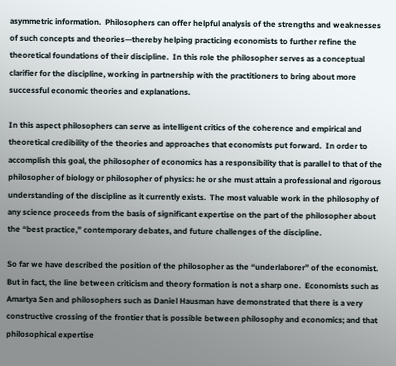asymmetric information.  Philosophers can offer helpful analysis of the strengths and weaknesses of such concepts and theories—thereby helping practicing economists to further refine the theoretical foundations of their discipline.  In this role the philosopher serves as a conceptual clarifier for the discipline, working in partnership with the practitioners to bring about more successful economic theories and explanations.

In this aspect philosophers can serve as intelligent critics of the coherence and empirical and theoretical credibility of the theories and approaches that economists put forward.  In order to accomplish this goal, the philosopher of economics has a responsibility that is parallel to that of the philosopher of biology or philosopher of physics: he or she must attain a professional and rigorous understanding of the discipline as it currently exists.  The most valuable work in the philosophy of any science proceeds from the basis of significant expertise on the part of the philosopher about the “best practice,” contemporary debates, and future challenges of the discipline.

So far we have described the position of the philosopher as the “underlaborer” of the economist.  But in fact, the line between criticism and theory formation is not a sharp one.  Economists such as Amartya Sen and philosophers such as Daniel Hausman have demonstrated that there is a very constructive crossing of the frontier that is possible between philosophy and economics; and that philosophical expertise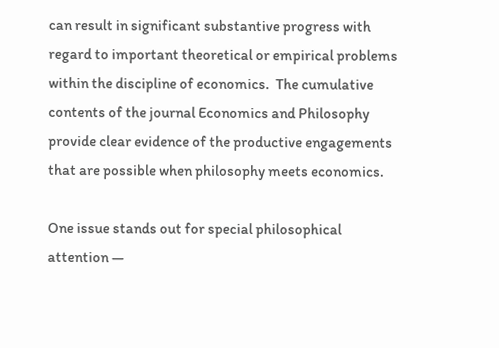can result in significant substantive progress with regard to important theoretical or empirical problems within the discipline of economics.  The cumulative contents of the journal Economics and Philosophy provide clear evidence of the productive engagements that are possible when philosophy meets economics.

One issue stands out for special philosophical attention —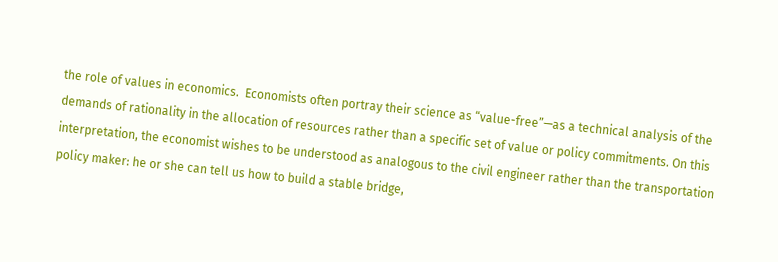the role of values in economics.  Economists often portray their science as “value-free”—as a technical analysis of the demands of rationality in the allocation of resources rather than a specific set of value or policy commitments. On this interpretation, the economist wishes to be understood as analogous to the civil engineer rather than the transportation policy maker: he or she can tell us how to build a stable bridge,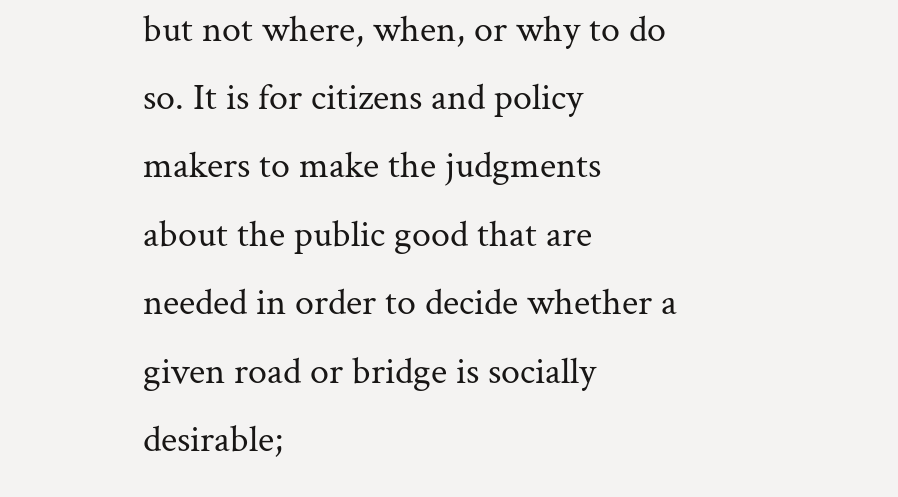but not where, when, or why to do so. It is for citizens and policy makers to make the judgments about the public good that are needed in order to decide whether a given road or bridge is socially desirable;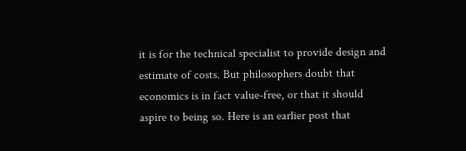it is for the technical specialist to provide design and estimate of costs. But philosophers doubt that economics is in fact value-free, or that it should aspire to being so. Here is an earlier post that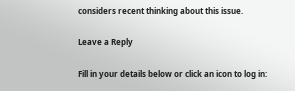considers recent thinking about this issue.

Leave a Reply

Fill in your details below or click an icon to log in: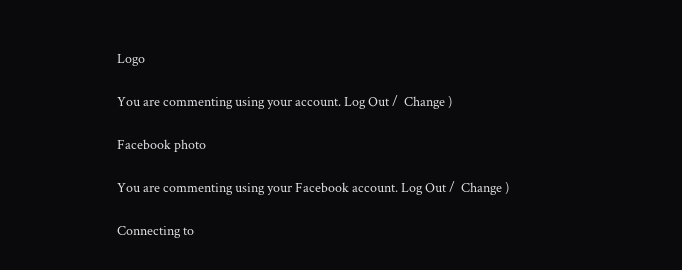Logo

You are commenting using your account. Log Out /  Change )

Facebook photo

You are commenting using your Facebook account. Log Out /  Change )

Connecting to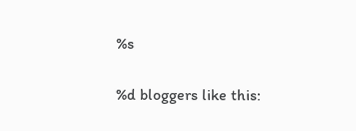%s

%d bloggers like this: